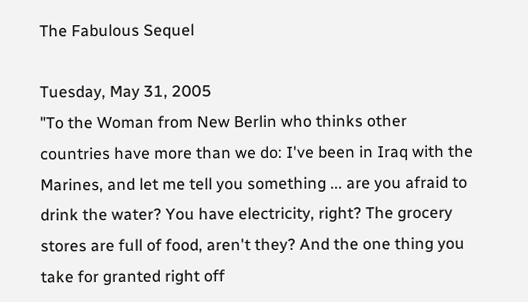The Fabulous Sequel

Tuesday, May 31, 2005
"To the Woman from New Berlin who thinks other countries have more than we do: I've been in Iraq with the Marines, and let me tell you something ... are you afraid to drink the water? You have electricity, right? The grocery stores are full of food, aren't they? And the one thing you take for granted right off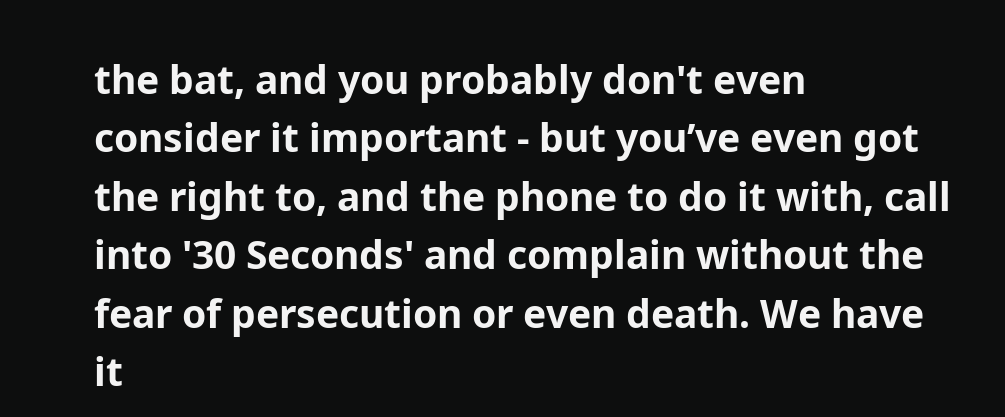the bat, and you probably don't even consider it important - but you’ve even got the right to, and the phone to do it with, call into '30 Seconds' and complain without the fear of persecution or even death. We have it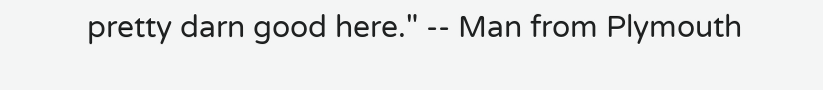pretty darn good here." -- Man from Plymouth